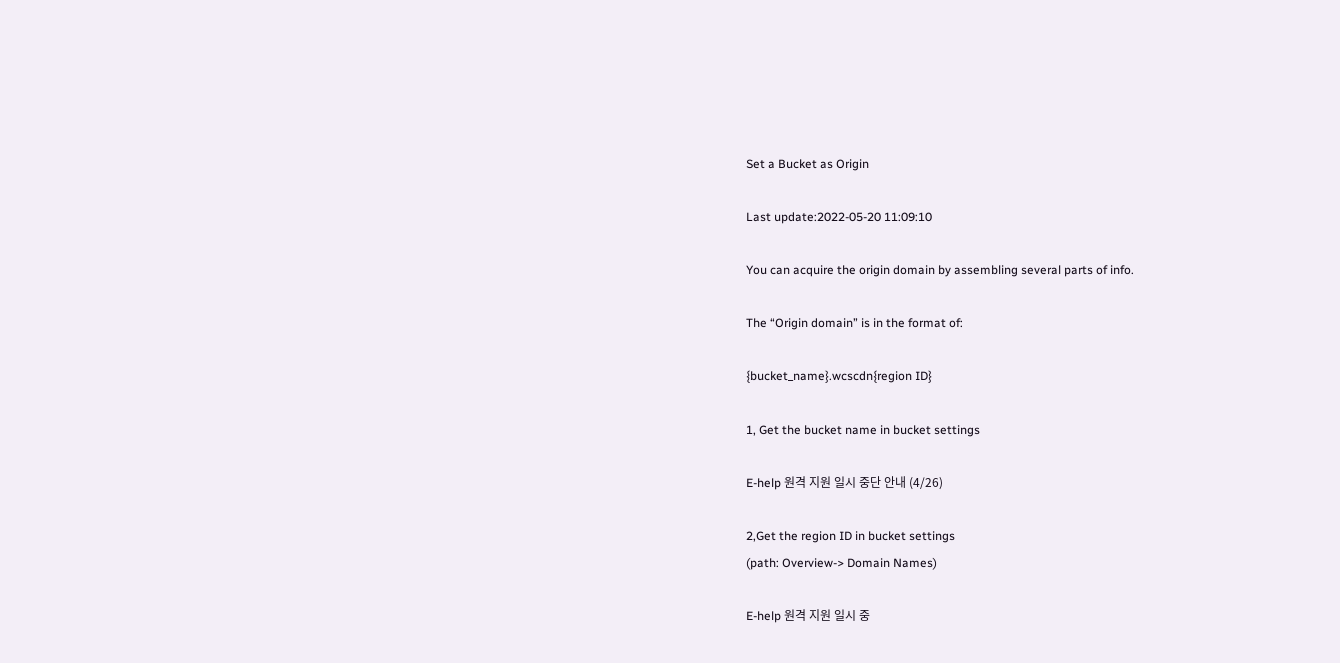Set a Bucket as Origin

Last update:2022-05-20 11:09:10

You can acquire the origin domain by assembling several parts of info.

The “Origin domain” is in the format of:

{bucket_name}.wcscdn{region ID}

1, Get the bucket name in bucket settings

E-help 원격 지원 일시 중단 안내 (4/26)

2,Get the region ID in bucket settings
(path: Overview-> Domain Names)

E-help 원격 지원 일시 중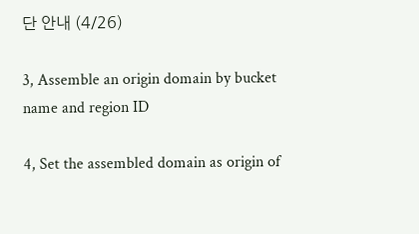단 안내 (4/26)

3, Assemble an origin domain by bucket name and region ID

4, Set the assembled domain as origin of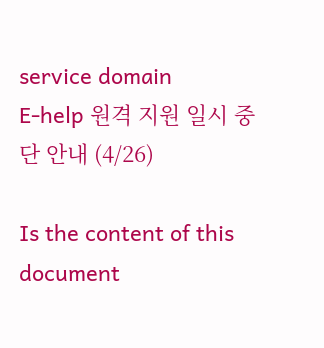service domain
E-help 원격 지원 일시 중단 안내 (4/26)

Is the content of this document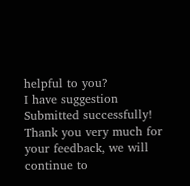helpful to you?
I have suggestion
Submitted successfully! Thank you very much for your feedback, we will continue to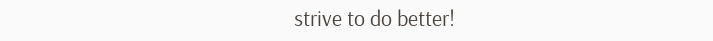strive to do better!